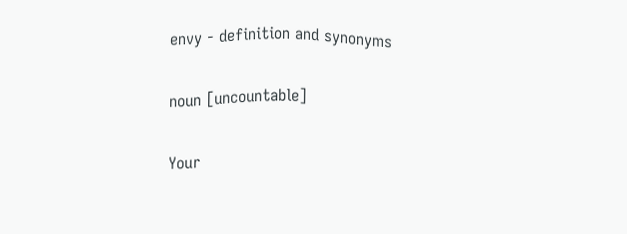envy - definition and synonyms

noun [uncountable]

Your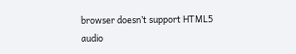browser doesn’t support HTML5 audio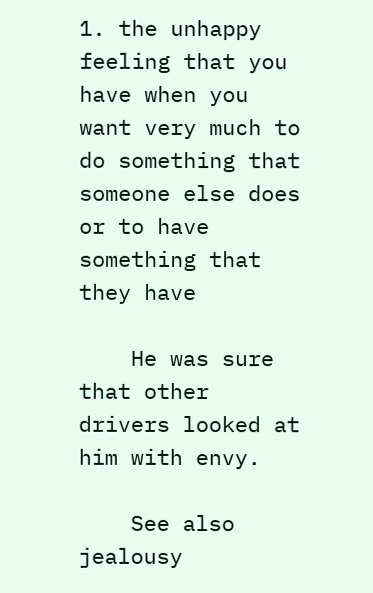1. the unhappy feeling that you have when you want very much to do something that someone else does or to have something that they have

    He was sure that other drivers looked at him with envy.

    See also jealousy